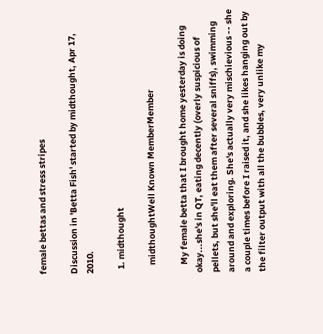female bettas and stress stripes

Discussion in 'Betta Fish' started by midthought, Apr 17, 2010.

  1. midthought

    midthoughtWell Known MemberMember

    My female betta that I brought home yesterday is doing okay...she's in QT, eating decently (overly suspicious of pellets, but she'll eat them after several sniffs), swimming around and exploring. She's actually very mischievious -- she a couple times before I raised it, and she likes hanging out by the filter output with all the bubbles, very unlike my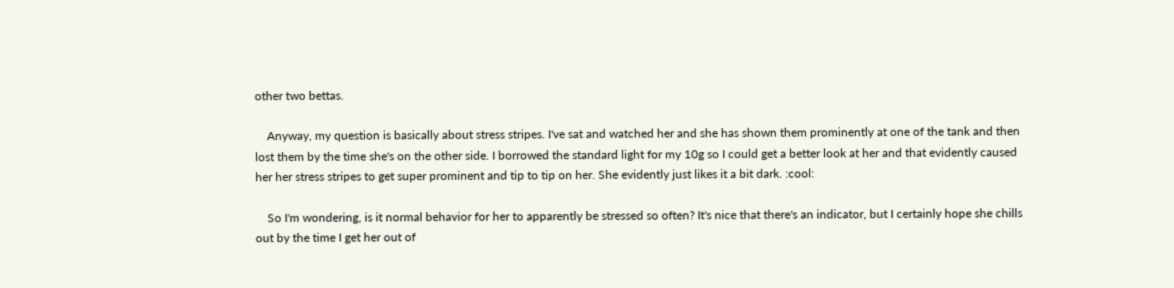other two bettas.

    Anyway, my question is basically about stress stripes. I've sat and watched her and she has shown them prominently at one of the tank and then lost them by the time she's on the other side. I borrowed the standard light for my 10g so I could get a better look at her and that evidently caused her her stress stripes to get super prominent and tip to tip on her. She evidently just likes it a bit dark. :cool:

    So I'm wondering, is it normal behavior for her to apparently be stressed so often? It's nice that there's an indicator, but I certainly hope she chills out by the time I get her out of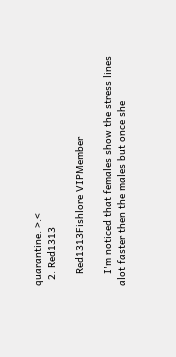quarantine. >.<
  2. Red1313

    Red1313Fishlore VIPMember

    I'm noticed that females show the stress lines alot faster then the males but once she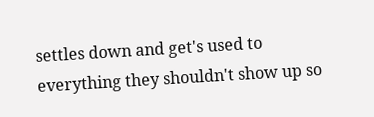settles down and get's used to everything they shouldn't show up so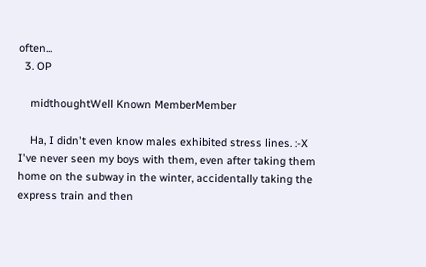often...
  3. OP

    midthoughtWell Known MemberMember

    Ha, I didn't even know males exhibited stress lines. :-X I've never seen my boys with them, even after taking them home on the subway in the winter, accidentally taking the express train and then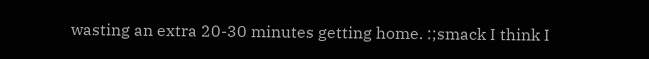wasting an extra 20-30 minutes getting home. :;smack I think I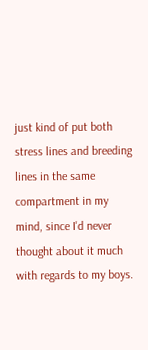just kind of put both stress lines and breeding lines in the same compartment in my mind, since I'd never thought about it much with regards to my boys.